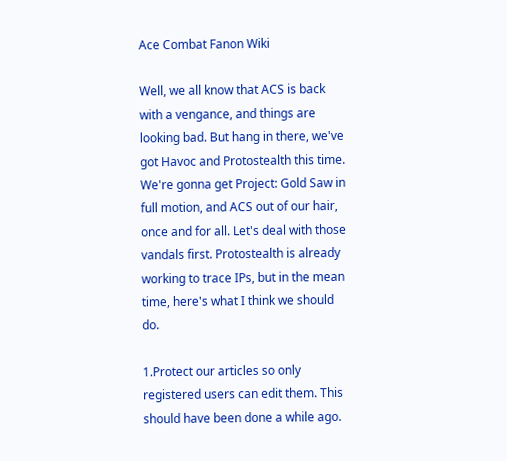Ace Combat Fanon Wiki

Well, we all know that ACS is back with a vengance, and things are looking bad. But hang in there, we've got Havoc and Protostealth this time. We're gonna get Project: Gold Saw in full motion, and ACS out of our hair, once and for all. Let's deal with those vandals first. Protostealth is already working to trace IPs, but in the mean time, here's what I think we should do.

1.Protect our articles so only registered users can edit them. This should have been done a while ago.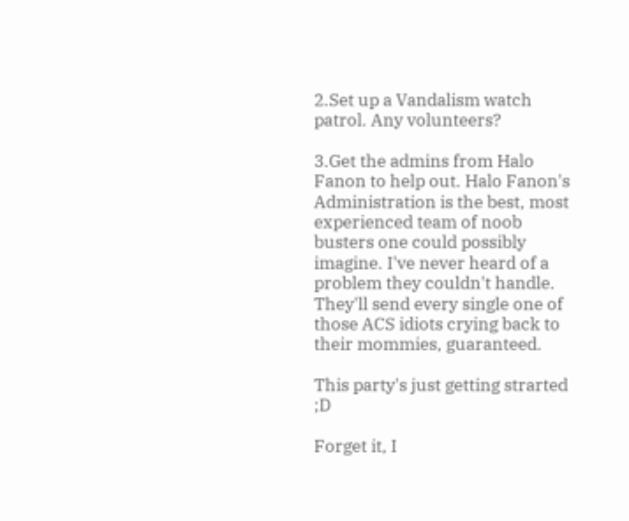2.Set up a Vandalism watch patrol. Any volunteers?

3.Get the admins from Halo Fanon to help out. Halo Fanon's Administration is the best, most experienced team of noob busters one could possibly imagine. I've never heard of a problem they couldn't handle. They'll send every single one of those ACS idiots crying back to their mommies, guaranteed.

This party's just getting strarted ;D

Forget it, I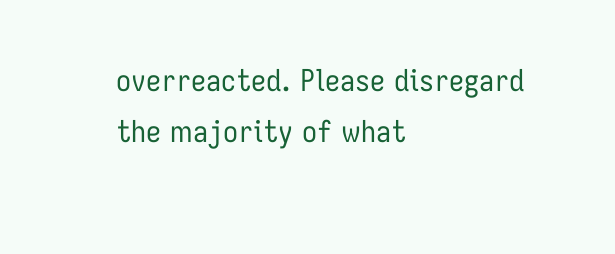overreacted. Please disregard the majority of what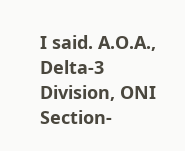I said. A.O.A., Delta-3 Division, ONI Section-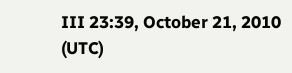III 23:39, October 21, 2010 (UTC)